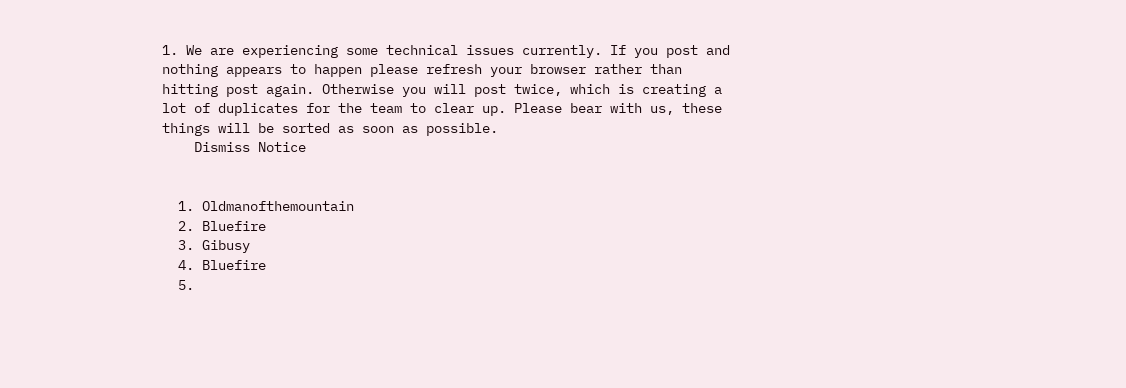1. We are experiencing some technical issues currently. If you post and nothing appears to happen please refresh your browser rather than hitting post again. Otherwise you will post twice, which is creating a lot of duplicates for the team to clear up. Please bear with us, these things will be sorted as soon as possible.
    Dismiss Notice


  1. Oldmanofthemountain
  2. Bluefire
  3. Gibusy
  4. Bluefire
  5.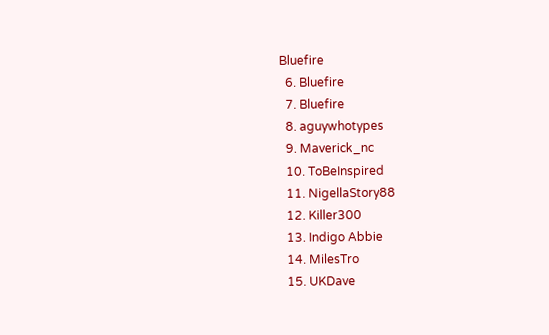Bluefire
  6. Bluefire
  7. Bluefire
  8. aguywhotypes
  9. Maverick_nc
  10. ToBeInspired
  11. NigellaStory88
  12. Killer300
  13. Indigo Abbie
  14. MilesTro
  15. UKDave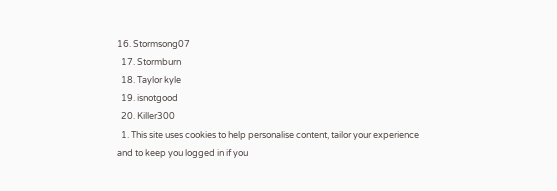16. Stormsong07
  17. Stormburn
  18. Taylor kyle
  19. isnotgood
  20. Killer300
  1. This site uses cookies to help personalise content, tailor your experience and to keep you logged in if you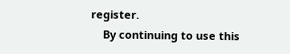register.
    By continuing to use this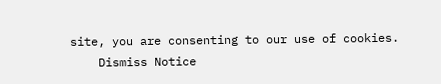site, you are consenting to our use of cookies.
    Dismiss Notice